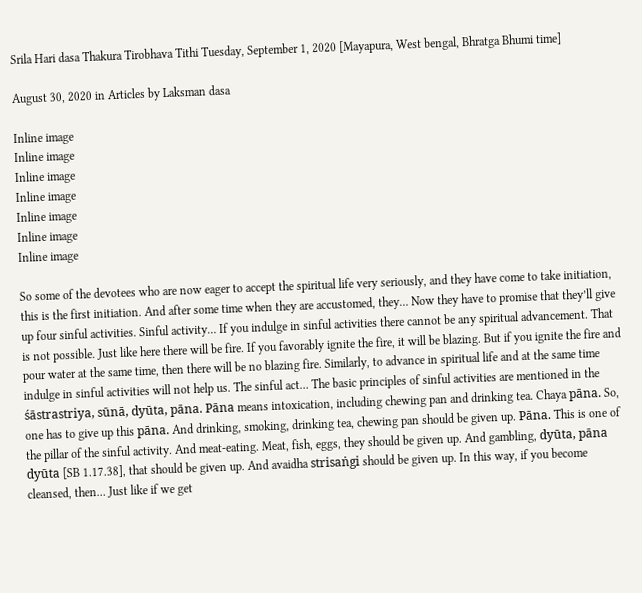Srila Hari dasa Thakura Tirobhava Tithi Tuesday, September 1, 2020 [Mayapura, West bengal, Bhratga Bhumi time]

August 30, 2020 in Articles by Laksman dasa

Inline image
Inline image
Inline image
Inline image
Inline image
Inline image
Inline image

So some of the devotees who are now eager to accept the spiritual life very seriously, and they have come to take initiation, this is the first initiation. And after some time when they are accustomed, they… Now they have to promise that they’ll give up four sinful activities. Sinful activity… If you indulge in sinful activities there cannot be any spiritual advancement. That is not possible. Just like here there will be fire. If you favorably ignite the fire, it will be blazing. But if you ignite the fire and pour water at the same time, then there will be no blazing fire. Similarly, to advance in spiritual life and at the same time indulge in sinful activities will not help us. The sinful act… The basic principles of sinful activities are mentioned in the śāstrastriya, sūnā, dyūta, pāna. Pāna means intoxication, including chewing pan and drinking tea. Chaya pāna. So, one has to give up this pāna. And drinking, smoking, drinking tea, chewing pan should be given up. Pāna. This is one of the pillar of the sinful activity. And meat-eating. Meat, fish, eggs, they should be given up. And gambling, dyūta, pāna dyūta [SB 1.17.38], that should be given up. And avaidha strisaṅgi should be given up. In this way, if you become cleansed, then… Just like if we get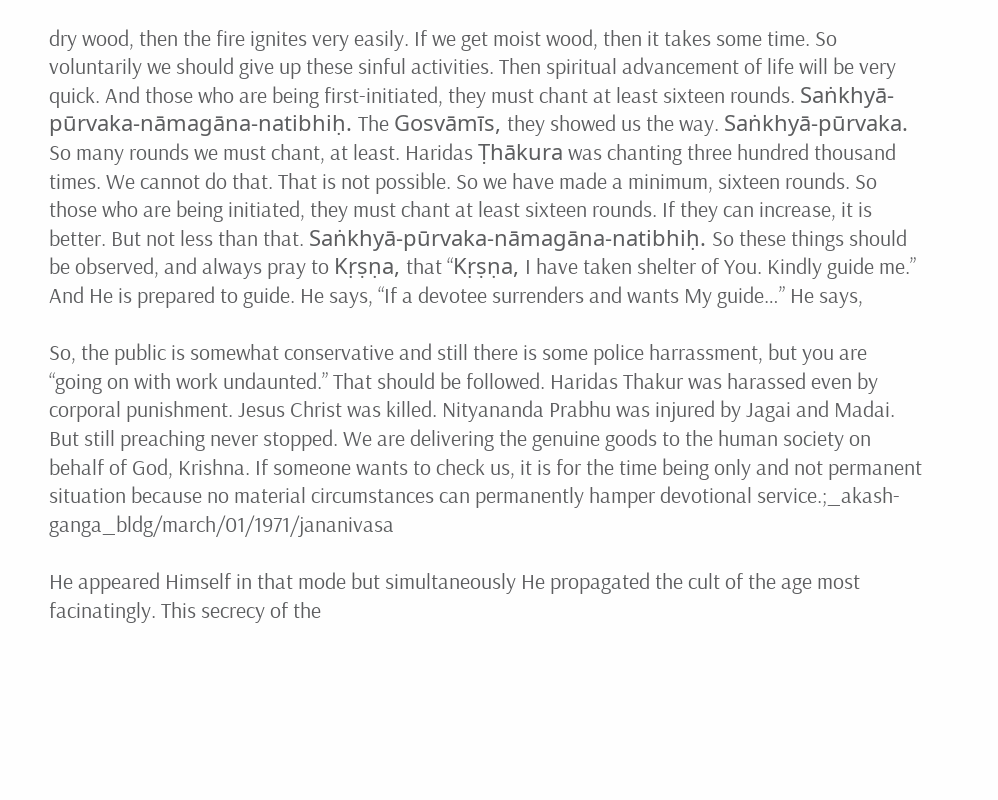dry wood, then the fire ignites very easily. If we get moist wood, then it takes some time. So voluntarily we should give up these sinful activities. Then spiritual advancement of life will be very quick. And those who are being first-initiated, they must chant at least sixteen rounds. Saṅkhyā-pūrvaka-nāmagāna-natibhiḥ. The Gosvāmīs, they showed us the way. Saṅkhyā-pūrvaka. So many rounds we must chant, at least. Haridas Ṭhākura was chanting three hundred thousand times. We cannot do that. That is not possible. So we have made a minimum, sixteen rounds. So those who are being initiated, they must chant at least sixteen rounds. If they can increase, it is better. But not less than that. Saṅkhyā-pūrvaka-nāmagāna-natibhiḥ. So these things should be observed, and always pray to Kṛṣṇa, that “Kṛṣṇa, I have taken shelter of You. Kindly guide me.” And He is prepared to guide. He says, “If a devotee surrenders and wants My guide…” He says,

So, the public is somewhat conservative and still there is some police harrassment, but you are “going on with work undaunted.” That should be followed. Haridas Thakur was harassed even by corporal punishment. Jesus Christ was killed. Nityananda Prabhu was injured by Jagai and Madai. But still preaching never stopped. We are delivering the genuine goods to the human society on behalf of God, Krishna. If someone wants to check us, it is for the time being only and not permanent situation because no material circumstances can permanently hamper devotional service.;_akash-ganga_bldg/march/01/1971/jananivasa

He appeared Himself in that mode but simultaneously He propagated the cult of the age most facinatingly. This secrecy of the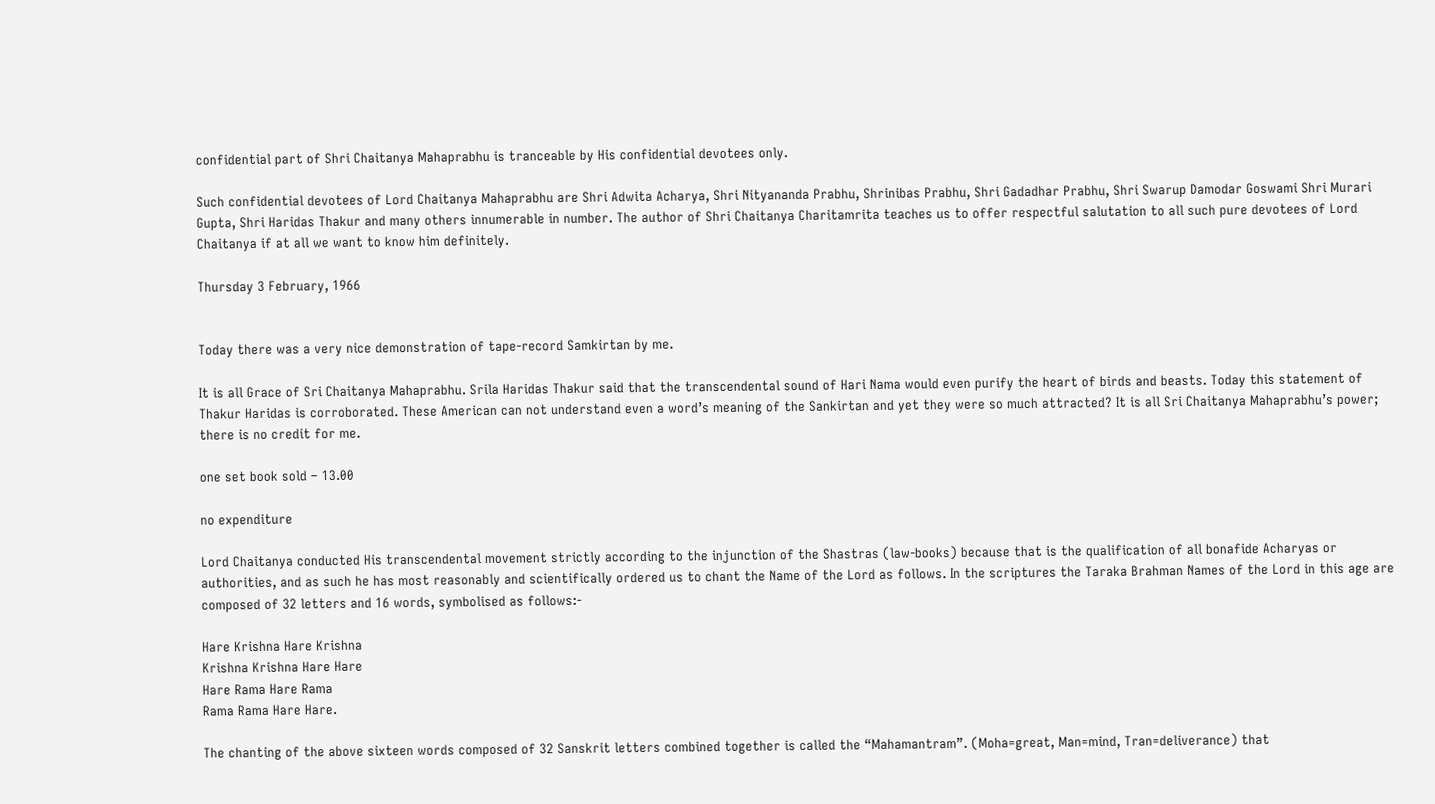confidential part of Shri Chaitanya Mahaprabhu is tranceable by His confidential devotees only.

Such confidential devotees of Lord Chaitanya Mahaprabhu are Shri Adwita Acharya, Shri Nityananda Prabhu, Shrinibas Prabhu, Shri Gadadhar Prabhu, Shri Swarup Damodar Goswami Shri Murari Gupta, Shri Haridas Thakur and many others innumerable in number. The author of Shri Chaitanya Charitamrita teaches us to offer respectful salutation to all such pure devotees of Lord Chaitanya if at all we want to know him definitely.

Thursday 3 February, 1966


Today there was a very nice demonstration of tape-record Samkirtan by me.

It is all Grace of Sri Chaitanya Mahaprabhu. Srila Haridas Thakur said that the transcendental sound of Hari Nama would even purify the heart of birds and beasts. Today this statement of Thakur Haridas is corroborated. These American can not understand even a word’s meaning of the Sankirtan and yet they were so much attracted? It is all Sri Chaitanya Mahaprabhu’s power; there is no credit for me.

one set book sold – 13.00

no expenditure

Lord Chaitanya conducted His transcendental movement strictly according to the injunction of the Shastras (law-books) because that is the qualification of all bonafide Acharyas or authorities, and as such he has most reasonably and scientifically ordered us to chant the Name of the Lord as follows. In the scriptures the Taraka Brahman Names of the Lord in this age are composed of 32 letters and 16 words, symbolised as follows:-

Hare Krishna Hare Krishna
Krishna Krishna Hare Hare
Hare Rama Hare Rama
Rama Rama Hare Hare.

The chanting of the above sixteen words composed of 32 Sanskrit letters combined together is called the “Mahamantram”. (Moha=great, Man=mind, Tran=deliverance) that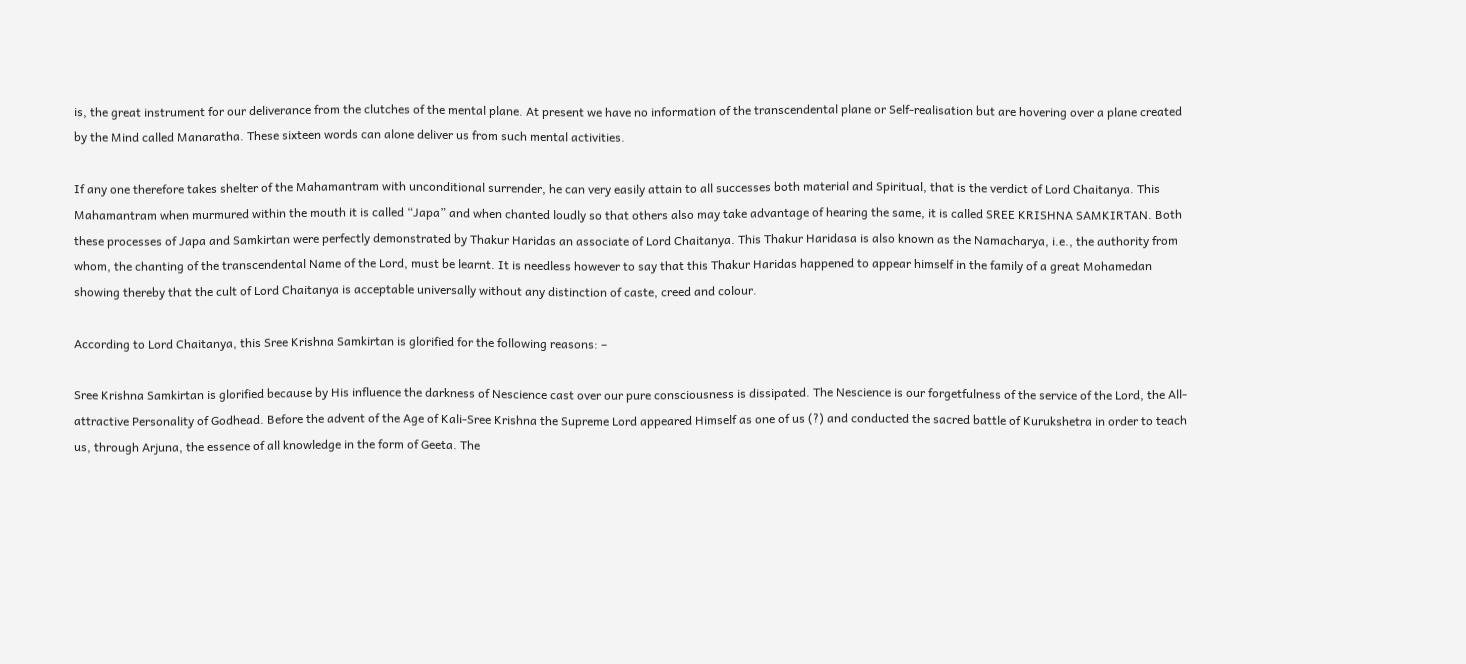is, the great instrument for our deliverance from the clutches of the mental plane. At present we have no information of the transcendental plane or Self-realisation but are hovering over a plane created by the Mind called Manaratha. These sixteen words can alone deliver us from such mental activities.

If any one therefore takes shelter of the Mahamantram with unconditional surrender, he can very easily attain to all successes both material and Spiritual, that is the verdict of Lord Chaitanya. This Mahamantram when murmured within the mouth it is called “Japa” and when chanted loudly so that others also may take advantage of hearing the same, it is called SREE KRISHNA SAMKIRTAN. Both these processes of Japa and Samkirtan were perfectly demonstrated by Thakur Haridas an associate of Lord Chaitanya. This Thakur Haridasa is also known as the Namacharya, i.e., the authority from whom, the chanting of the transcendental Name of the Lord, must be learnt. It is needless however to say that this Thakur Haridas happened to appear himself in the family of a great Mohamedan showing thereby that the cult of Lord Chaitanya is acceptable universally without any distinction of caste, creed and colour.

According to Lord Chaitanya, this Sree Krishna Samkirtan is glorified for the following reasons: –

Sree Krishna Samkirtan is glorified because by His influence the darkness of Nescience cast over our pure consciousness is dissipated. The Nescience is our forgetfulness of the service of the Lord, the All-attractive Personality of Godhead. Before the advent of the Age of Kali-Sree Krishna the Supreme Lord appeared Himself as one of us (?) and conducted the sacred battle of Kurukshetra in order to teach us, through Arjuna, the essence of all knowledge in the form of Geeta. The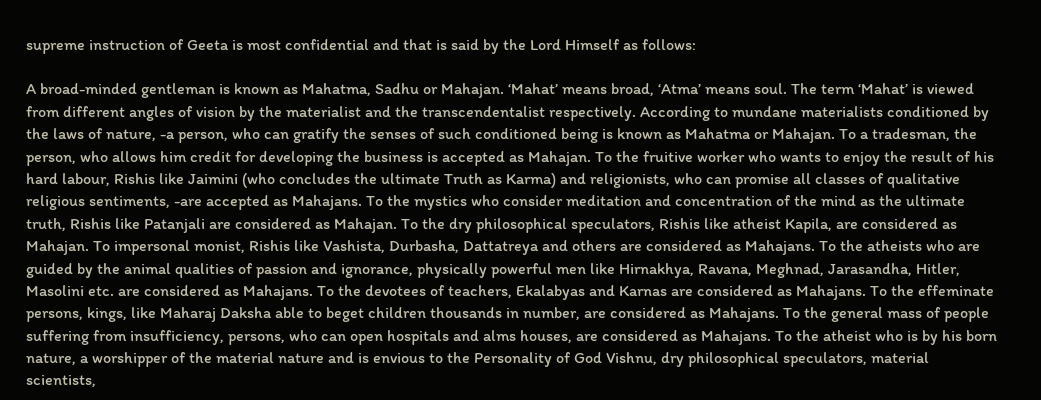supreme instruction of Geeta is most confidential and that is said by the Lord Himself as follows:

A broad-minded gentleman is known as Mahatma, Sadhu or Mahajan. ‘Mahat’ means broad, ‘Atma’ means soul. The term ‘Mahat’ is viewed from different angles of vision by the materialist and the transcendentalist respectively. According to mundane materialists conditioned by the laws of nature, -a person, who can gratify the senses of such conditioned being is known as Mahatma or Mahajan. To a tradesman, the person, who allows him credit for developing the business is accepted as Mahajan. To the fruitive worker who wants to enjoy the result of his hard labour, Rishis like Jaimini (who concludes the ultimate Truth as Karma) and religionists, who can promise all classes of qualitative religious sentiments, -are accepted as Mahajans. To the mystics who consider meditation and concentration of the mind as the ultimate truth, Rishis like Patanjali are considered as Mahajan. To the dry philosophical speculators, Rishis like atheist Kapila, are considered as Mahajan. To impersonal monist, Rishis like Vashista, Durbasha, Dattatreya and others are considered as Mahajans. To the atheists who are guided by the animal qualities of passion and ignorance, physically powerful men like Hirnakhya, Ravana, Meghnad, Jarasandha, Hitler, Masolini etc. are considered as Mahajans. To the devotees of teachers, Ekalabyas and Karnas are considered as Mahajans. To the effeminate persons, kings, like Maharaj Daksha able to beget children thousands in number, are considered as Mahajans. To the general mass of people suffering from insufficiency, persons, who can open hospitals and alms houses, are considered as Mahajans. To the atheist who is by his born nature, a worshipper of the material nature and is envious to the Personality of God Vishnu, dry philosophical speculators, material scientists,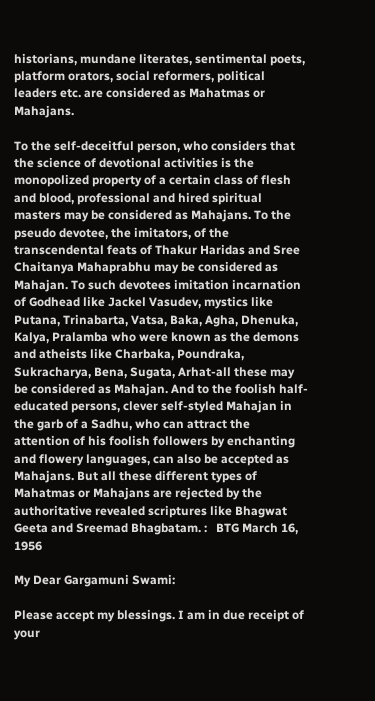historians, mundane literates, sentimental poets, platform orators, social reformers, political leaders etc. are considered as Mahatmas or Mahajans.

To the self-deceitful person, who considers that the science of devotional activities is the monopolized property of a certain class of flesh and blood, professional and hired spiritual masters may be considered as Mahajans. To the pseudo devotee, the imitators, of the transcendental feats of Thakur Haridas and Sree Chaitanya Mahaprabhu may be considered as Mahajan. To such devotees imitation incarnation of Godhead like Jackel Vasudev, mystics like Putana, Trinabarta, Vatsa, Baka, Agha, Dhenuka, Kalya, Pralamba who were known as the demons and atheists like Charbaka, Poundraka, Sukracharya, Bena, Sugata, Arhat-all these may be considered as Mahajan. And to the foolish half-educated persons, clever self-styled Mahajan in the garb of a Sadhu, who can attract the attention of his foolish followers by enchanting and flowery languages, can also be accepted as Mahajans. But all these different types of Mahatmas or Mahajans are rejected by the authoritative revealed scriptures like Bhagwat Geeta and Sreemad Bhagbatam. :   BTG March 16, 1956

My Dear Gargamuni Swami:

Please accept my blessings. I am in due receipt of your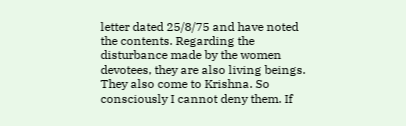letter dated 25/8/75 and have noted the contents. Regarding the disturbance made by the women devotees, they are also living beings. They also come to Krishna. So consciously I cannot deny them. If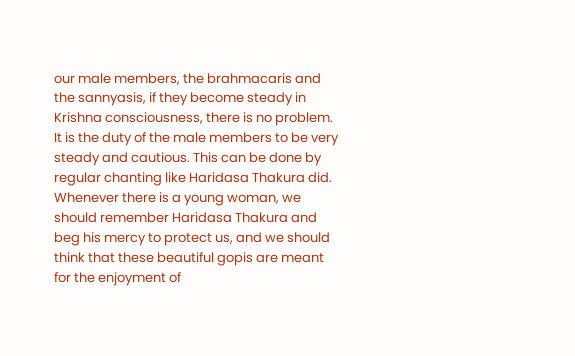our male members, the brahmacaris and the sannyasis, if they become steady in Krishna consciousness, there is no problem. It is the duty of the male members to be very steady and cautious. This can be done by regular chanting like Haridasa Thakura did. Whenever there is a young woman, we should remember Haridasa Thakura and beg his mercy to protect us, and we should think that these beautiful gopis are meant for the enjoyment of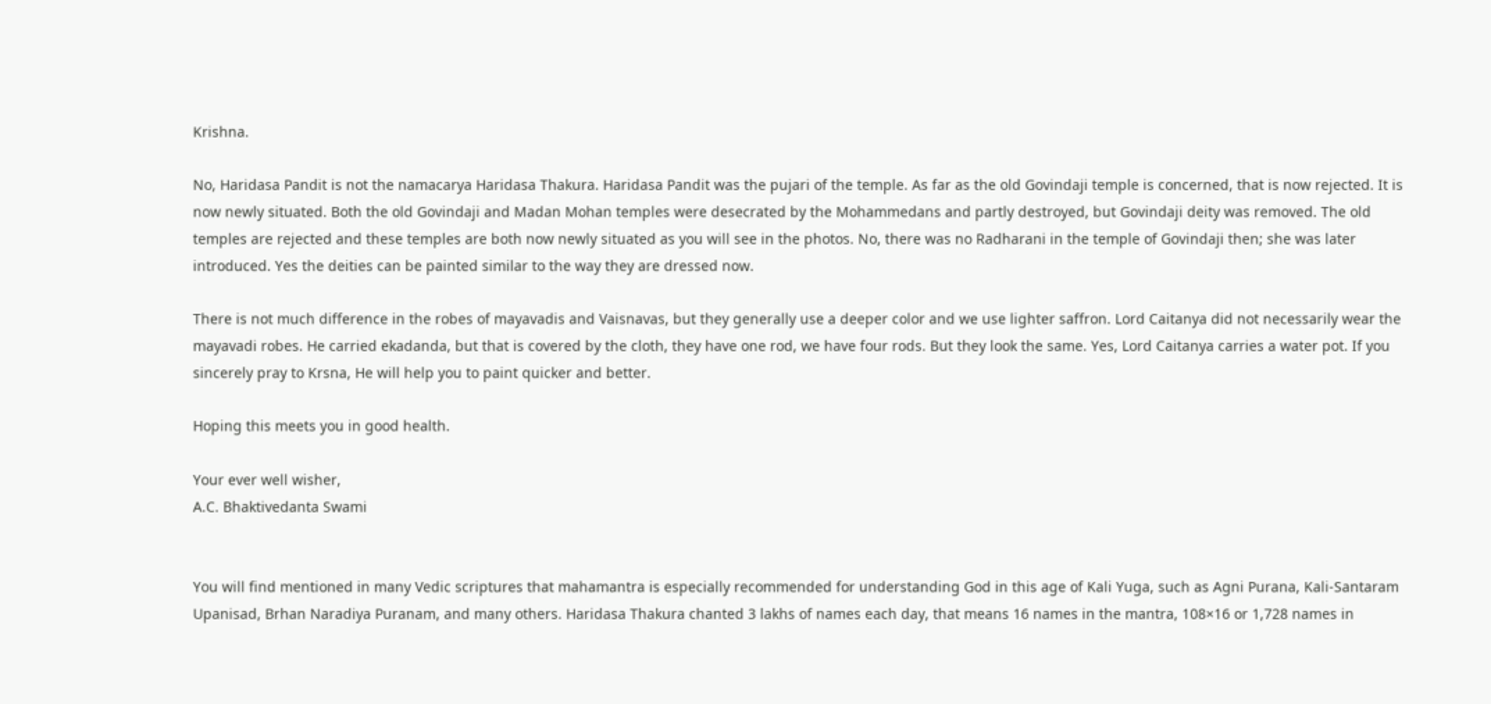Krishna.

No, Haridasa Pandit is not the namacarya Haridasa Thakura. Haridasa Pandit was the pujari of the temple. As far as the old Govindaji temple is concerned, that is now rejected. It is now newly situated. Both the old Govindaji and Madan Mohan temples were desecrated by the Mohammedans and partly destroyed, but Govindaji deity was removed. The old temples are rejected and these temples are both now newly situated as you will see in the photos. No, there was no Radharani in the temple of Govindaji then; she was later introduced. Yes the deities can be painted similar to the way they are dressed now.

There is not much difference in the robes of mayavadis and Vaisnavas, but they generally use a deeper color and we use lighter saffron. Lord Caitanya did not necessarily wear the mayavadi robes. He carried ekadanda, but that is covered by the cloth, they have one rod, we have four rods. But they look the same. Yes, Lord Caitanya carries a water pot. If you sincerely pray to Krsna, He will help you to paint quicker and better.

Hoping this meets you in good health.

Your ever well wisher,
A.C. Bhaktivedanta Swami


You will find mentioned in many Vedic scriptures that mahamantra is especially recommended for understanding God in this age of Kali Yuga, such as Agni Purana, Kali-Santaram Upanisad, Brhan Naradiya Puranam, and many others. Haridasa Thakura chanted 3 lakhs of names each day, that means 16 names in the mantra, 108×16 or 1,728 names in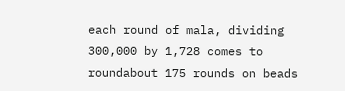each round of mala, dividing 300,000 by 1,728 comes to roundabout 175 rounds on beads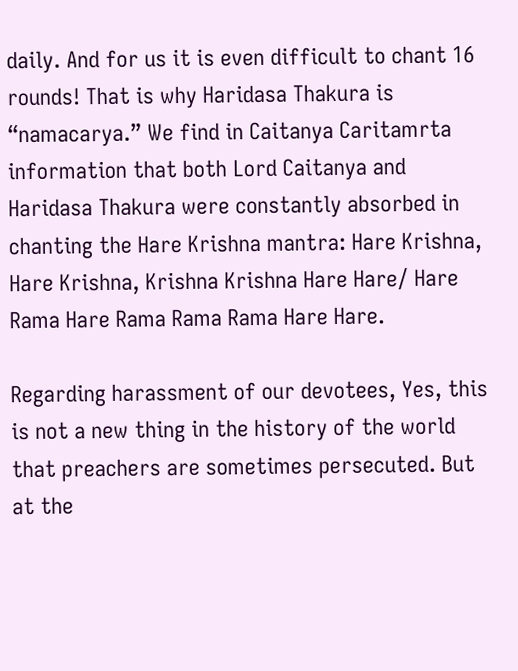daily. And for us it is even difficult to chant 16 rounds! That is why Haridasa Thakura is “namacarya.” We find in Caitanya Caritamrta information that both Lord Caitanya and Haridasa Thakura were constantly absorbed in chanting the Hare Krishna mantra: Hare Krishna, Hare Krishna, Krishna Krishna Hare Hare/ Hare Rama Hare Rama Rama Rama Hare Hare.

Regarding harassment of our devotees, Yes, this is not a new thing in the history of the world that preachers are sometimes persecuted. But at the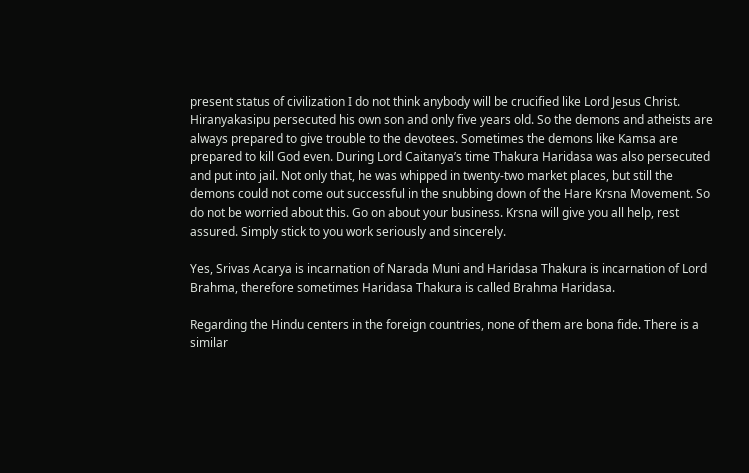present status of civilization I do not think anybody will be crucified like Lord Jesus Christ. Hiranyakasipu persecuted his own son and only five years old. So the demons and atheists are always prepared to give trouble to the devotees. Sometimes the demons like Kamsa are prepared to kill God even. During Lord Caitanya’s time Thakura Haridasa was also persecuted and put into jail. Not only that, he was whipped in twenty-two market places, but still the demons could not come out successful in the snubbing down of the Hare Krsna Movement. So do not be worried about this. Go on about your business. Krsna will give you all help, rest assured. Simply stick to you work seriously and sincerely.

Yes, Srivas Acarya is incarnation of Narada Muni and Haridasa Thakura is incarnation of Lord Brahma, therefore sometimes Haridasa Thakura is called Brahma Haridasa.

Regarding the Hindu centers in the foreign countries, none of them are bona fide. There is a similar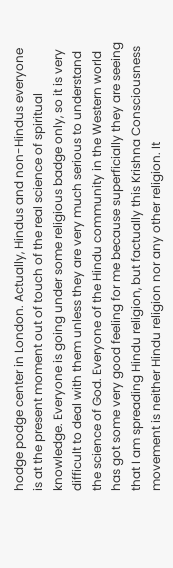hodge podge center in London. Actually, Hindus and non-Hindus everyone is at the present moment out of touch of the real science of spiritual knowledge. Everyone is going under some religious badge only, so it is very difficult to deal with them unless they are very much serious to understand the science of God. Everyone of the Hindu community in the Western world has got some very good feeling for me because superficially they are seeing that I am spreading Hindu religion, but factually this Krishna Consciousness movement is neither Hindu religion nor any other religion. It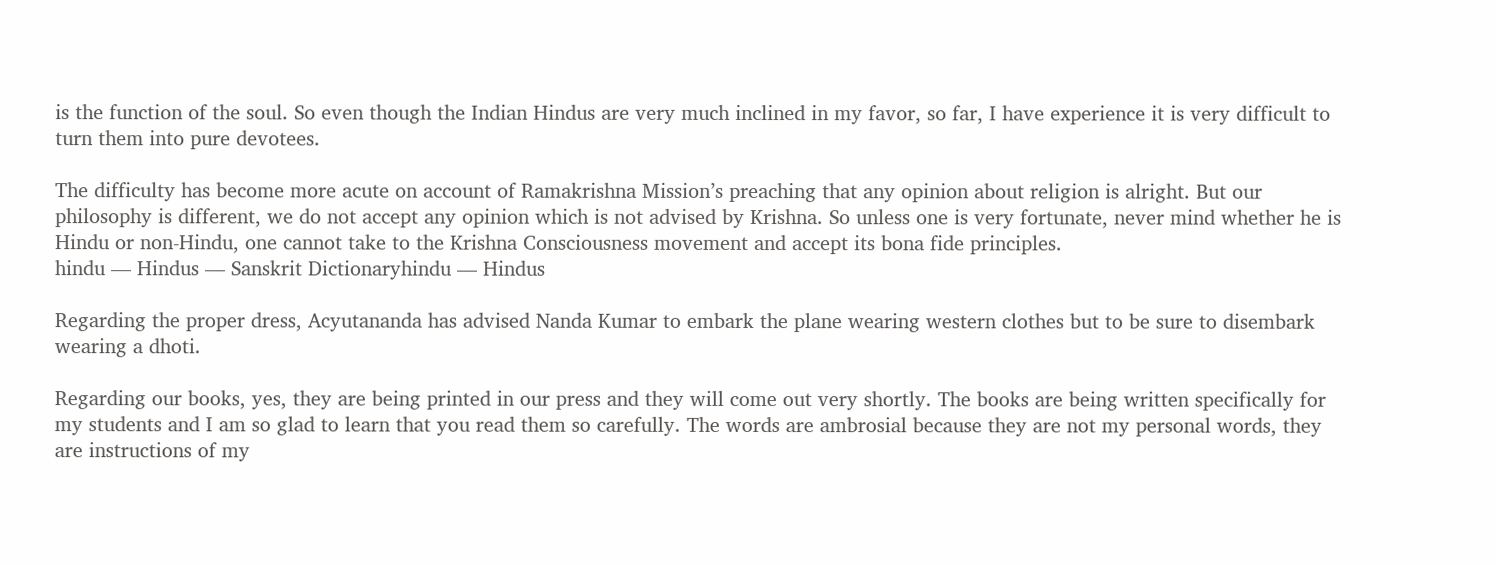is the function of the soul. So even though the Indian Hindus are very much inclined in my favor, so far, I have experience it is very difficult to turn them into pure devotees.

The difficulty has become more acute on account of Ramakrishna Mission’s preaching that any opinion about religion is alright. But our philosophy is different, we do not accept any opinion which is not advised by Krishna. So unless one is very fortunate, never mind whether he is Hindu or non-Hindu, one cannot take to the Krishna Consciousness movement and accept its bona fide principles.
hindu — Hindus — Sanskrit Dictionaryhindu — Hindus

Regarding the proper dress, Acyutananda has advised Nanda Kumar to embark the plane wearing western clothes but to be sure to disembark wearing a dhoti.

Regarding our books, yes, they are being printed in our press and they will come out very shortly. The books are being written specifically for my students and I am so glad to learn that you read them so carefully. The words are ambrosial because they are not my personal words, they are instructions of my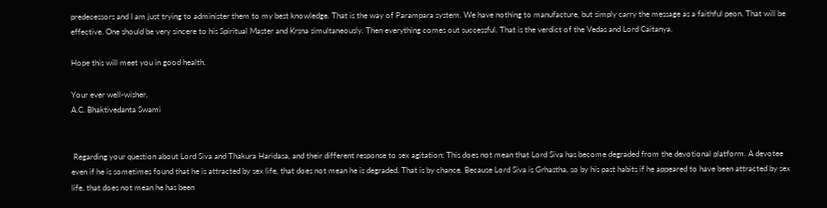predecessors and I am just trying to administer them to my best knowledge. That is the way of Parampara system. We have nothing to manufacture, but simply carry the message as a faithful peon. That will be effective. One should be very sincere to his Spiritual Master and Krsna simultaneously. Then everything comes out successful. That is the verdict of the Vedas and Lord Caitanya.

Hope this will meet you in good health.

Your ever well-wisher,
A.C. Bhaktivedanta Swami


 Regarding your question about Lord Siva and Thakura Haridasa, and their different response to sex agitation: This does not mean that Lord Siva has become degraded from the devotional platform. A devotee even if he is sometimes found that he is attracted by sex life, that does not mean he is degraded. That is by chance. Because Lord Siva is Grhastha, so by his past habits if he appeared to have been attracted by sex life, that does not mean he has been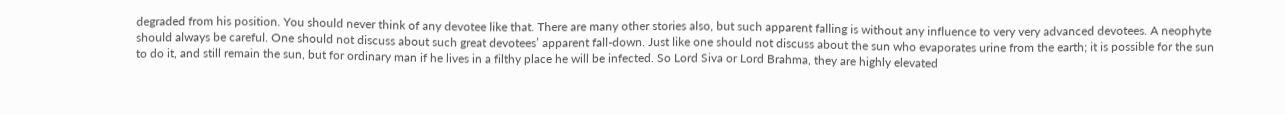degraded from his position. You should never think of any devotee like that. There are many other stories also, but such apparent falling is without any influence to very very advanced devotees. A neophyte should always be careful. One should not discuss about such great devotees’ apparent fall-down. Just like one should not discuss about the sun who evaporates urine from the earth; it is possible for the sun to do it, and still remain the sun, but for ordinary man if he lives in a filthy place he will be infected. So Lord Siva or Lord Brahma, they are highly elevated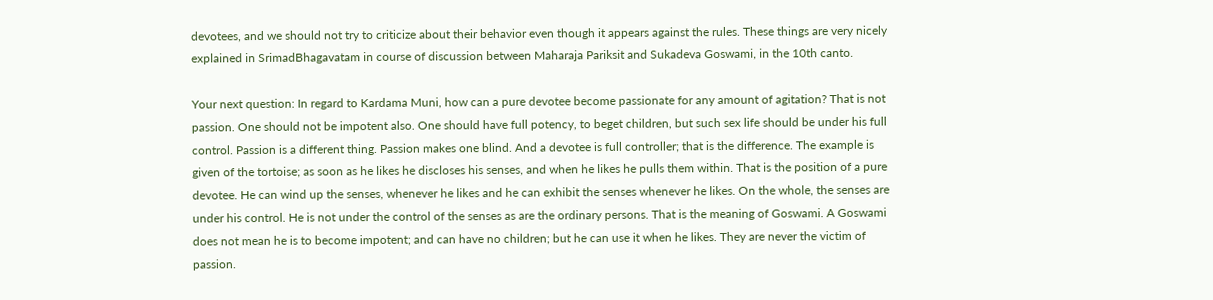devotees, and we should not try to criticize about their behavior even though it appears against the rules. These things are very nicely explained in SrimadBhagavatam in course of discussion between Maharaja Pariksit and Sukadeva Goswami, in the 10th canto.

Your next question: In regard to Kardama Muni, how can a pure devotee become passionate for any amount of agitation? That is not passion. One should not be impotent also. One should have full potency, to beget children, but such sex life should be under his full control. Passion is a different thing. Passion makes one blind. And a devotee is full controller; that is the difference. The example is given of the tortoise; as soon as he likes he discloses his senses, and when he likes he pulls them within. That is the position of a pure devotee. He can wind up the senses, whenever he likes and he can exhibit the senses whenever he likes. On the whole, the senses are under his control. He is not under the control of the senses as are the ordinary persons. That is the meaning of Goswami. A Goswami does not mean he is to become impotent; and can have no children; but he can use it when he likes. They are never the victim of passion.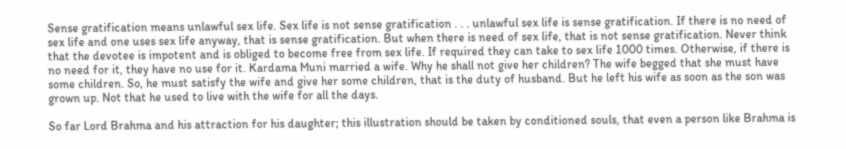Sense gratification means unlawful sex life. Sex life is not sense gratification . . . unlawful sex life is sense gratification. If there is no need of sex life and one uses sex life anyway, that is sense gratification. But when there is need of sex life, that is not sense gratification. Never think that the devotee is impotent and is obliged to become free from sex life. If required they can take to sex life 1000 times. Otherwise, if there is no need for it, they have no use for it. Kardama Muni married a wife. Why he shall not give her children? The wife begged that she must have some children. So, he must satisfy the wife and give her some children, that is the duty of husband. But he left his wife as soon as the son was grown up. Not that he used to live with the wife for all the days.

So far Lord Brahma and his attraction for his daughter; this illustration should be taken by conditioned souls, that even a person like Brahma is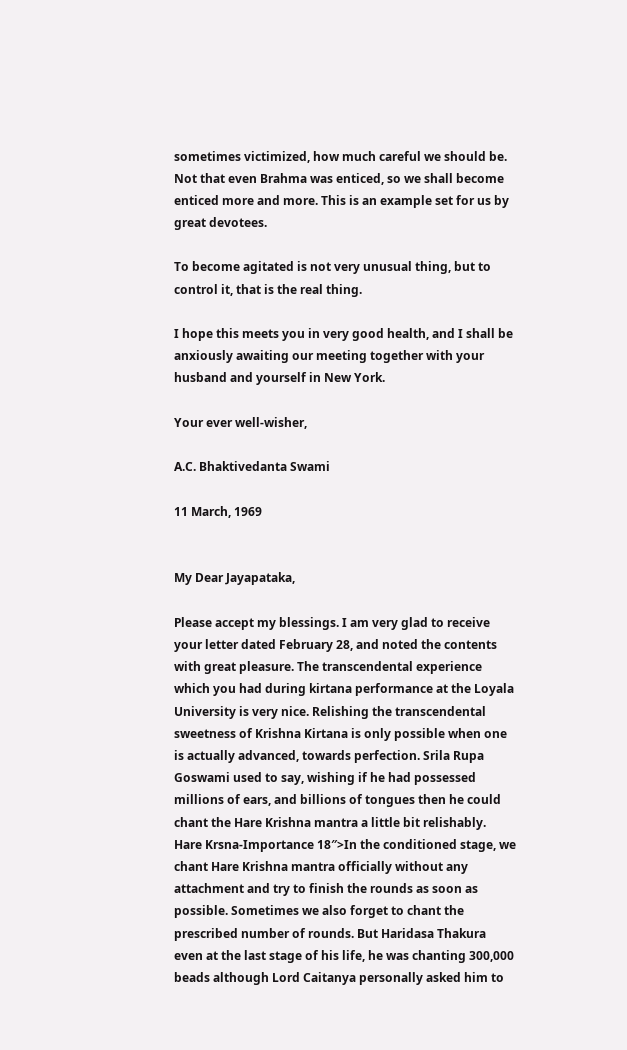sometimes victimized, how much careful we should be. Not that even Brahma was enticed, so we shall become enticed more and more. This is an example set for us by great devotees.

To become agitated is not very unusual thing, but to control it, that is the real thing.

I hope this meets you in very good health, and I shall be anxiously awaiting our meeting together with your husband and yourself in New York.

Your ever well-wisher,

A.C. Bhaktivedanta Swami

11 March, 1969


My Dear Jayapataka,

Please accept my blessings. I am very glad to receive your letter dated February 28, and noted the contents with great pleasure. The transcendental experience which you had during kirtana performance at the Loyala University is very nice. Relishing the transcendental sweetness of Krishna Kirtana is only possible when one is actually advanced, towards perfection. Srila Rupa Goswami used to say, wishing if he had possessed millions of ears, and billions of tongues then he could chant the Hare Krishna mantra a little bit relishably. Hare Krsna-Importance 18″>In the conditioned stage, we chant Hare Krishna mantra officially without any attachment and try to finish the rounds as soon as possible. Sometimes we also forget to chant the prescribed number of rounds. But Haridasa Thakura even at the last stage of his life, he was chanting 300,000 beads although Lord Caitanya personally asked him to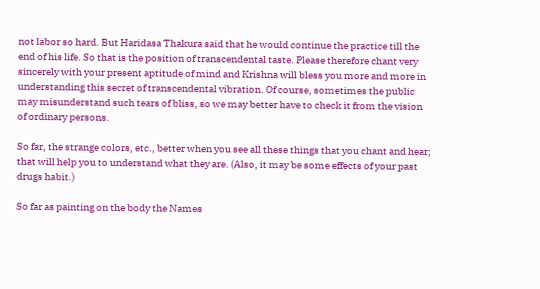not labor so hard. But Haridasa Thakura said that he would continue the practice till the end of his life. So that is the position of transcendental taste. Please therefore chant very sincerely with your present aptitude of mind and Krishna will bless you more and more in understanding this secret of transcendental vibration. Of course, sometimes the public may misunderstand such tears of bliss, so we may better have to check it from the vision of ordinary persons.

So far, the strange colors, etc., better when you see all these things that you chant and hear; that will help you to understand what they are. (Also, it may be some effects of your past drugs habit.)

So far as painting on the body the Names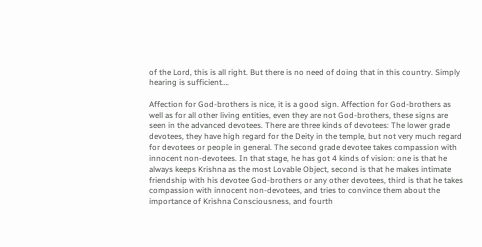of the Lord, this is all right. But there is no need of doing that in this country. Simply hearing is sufficient….

Affection for God-brothers is nice, it is a good sign. Affection for God-brothers as well as for all other living entities, even they are not God-brothers, these signs are seen in the advanced devotees. There are three kinds of devotees: The lower grade devotees, they have high regard for the Deity in the temple, but not very much regard for devotees or people in general. The second grade devotee takes compassion with innocent non-devotees. In that stage, he has got 4 kinds of vision: one is that he always keeps Krishna as the most Lovable Object, second is that he makes intimate friendship with his devotee God-brothers or any other devotees, third is that he takes compassion with innocent non-devotees, and tries to convince them about the importance of Krishna Consciousness, and fourth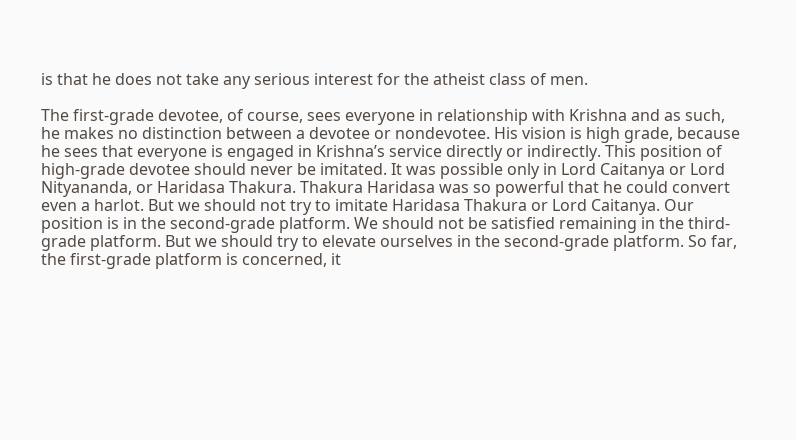is that he does not take any serious interest for the atheist class of men.

The first-grade devotee, of course, sees everyone in relationship with Krishna and as such, he makes no distinction between a devotee or nondevotee. His vision is high grade, because he sees that everyone is engaged in Krishna’s service directly or indirectly. This position of high-grade devotee should never be imitated. It was possible only in Lord Caitanya or Lord Nityananda, or Haridasa Thakura. Thakura Haridasa was so powerful that he could convert even a harlot. But we should not try to imitate Haridasa Thakura or Lord Caitanya. Our position is in the second-grade platform. We should not be satisfied remaining in the third-grade platform. But we should try to elevate ourselves in the second-grade platform. So far, the first-grade platform is concerned, it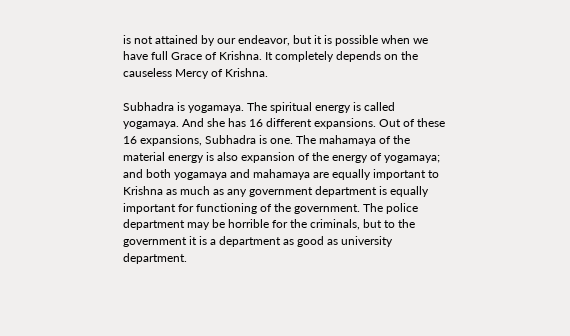is not attained by our endeavor, but it is possible when we have full Grace of Krishna. It completely depends on the causeless Mercy of Krishna.

Subhadra is yogamaya. The spiritual energy is called yogamaya. And she has 16 different expansions. Out of these 16 expansions, Subhadra is one. The mahamaya of the material energy is also expansion of the energy of yogamaya; and both yogamaya and mahamaya are equally important to Krishna as much as any government department is equally important for functioning of the government. The police department may be horrible for the criminals, but to the government it is a department as good as university department.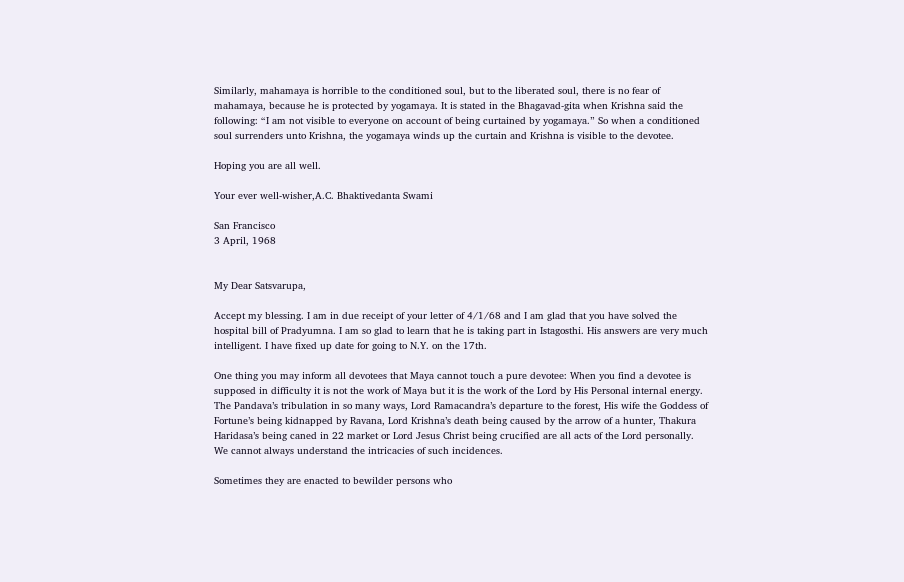Similarly, mahamaya is horrible to the conditioned soul, but to the liberated soul, there is no fear of mahamaya, because he is protected by yogamaya. It is stated in the Bhagavad-gita when Krishna said the following: “I am not visible to everyone on account of being curtained by yogamaya.” So when a conditioned soul surrenders unto Krishna, the yogamaya winds up the curtain and Krishna is visible to the devotee.

Hoping you are all well.

Your ever well-wisher,A.C. Bhaktivedanta Swami

San Francisco
3 April, 1968


My Dear Satsvarupa,

Accept my blessing. I am in due receipt of your letter of 4/1/68 and I am glad that you have solved the hospital bill of Pradyumna. I am so glad to learn that he is taking part in Istagosthi. His answers are very much intelligent. I have fixed up date for going to N.Y. on the 17th.

One thing you may inform all devotees that Maya cannot touch a pure devotee: When you find a devotee is supposed in difficulty it is not the work of Maya but it is the work of the Lord by His Personal internal energy. The Pandava’s tribulation in so many ways, Lord Ramacandra’s departure to the forest, His wife the Goddess of Fortune’s being kidnapped by Ravana, Lord Krishna’s death being caused by the arrow of a hunter, Thakura Haridasa’s being caned in 22 market or Lord Jesus Christ being crucified are all acts of the Lord personally. We cannot always understand the intricacies of such incidences.

Sometimes they are enacted to bewilder persons who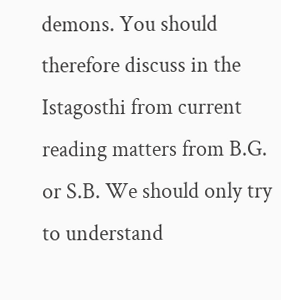demons. You should therefore discuss in the Istagosthi from current reading matters from B.G. or S.B. We should only try to understand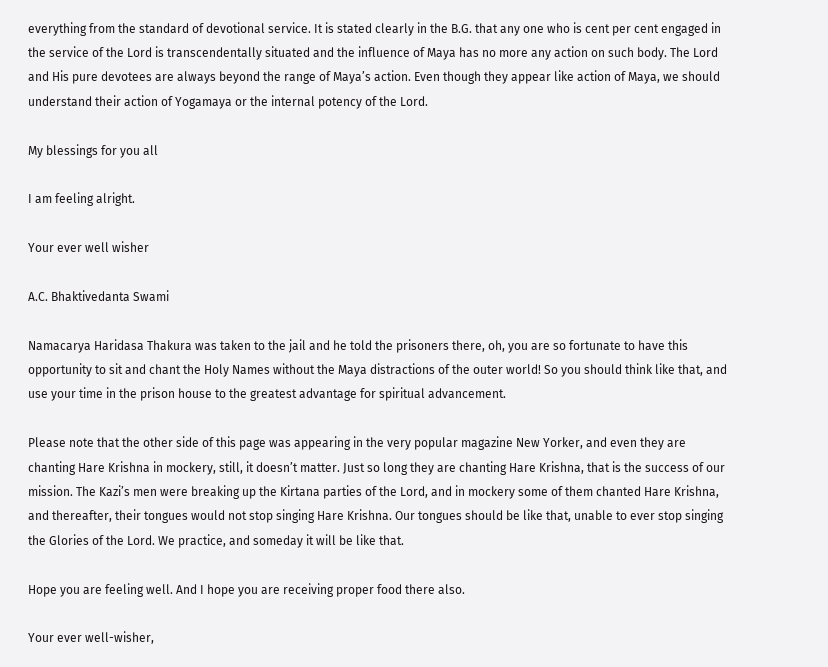everything from the standard of devotional service. It is stated clearly in the B.G. that any one who is cent per cent engaged in the service of the Lord is transcendentally situated and the influence of Maya has no more any action on such body. The Lord and His pure devotees are always beyond the range of Maya’s action. Even though they appear like action of Maya, we should understand their action of Yogamaya or the internal potency of the Lord.

My blessings for you all

I am feeling alright.

Your ever well wisher

A.C. Bhaktivedanta Swami

Namacarya Haridasa Thakura was taken to the jail and he told the prisoners there, oh, you are so fortunate to have this opportunity to sit and chant the Holy Names without the Maya distractions of the outer world! So you should think like that, and use your time in the prison house to the greatest advantage for spiritual advancement.

Please note that the other side of this page was appearing in the very popular magazine New Yorker, and even they are chanting Hare Krishna in mockery, still, it doesn’t matter. Just so long they are chanting Hare Krishna, that is the success of our mission. The Kazi’s men were breaking up the Kirtana parties of the Lord, and in mockery some of them chanted Hare Krishna, and thereafter, their tongues would not stop singing Hare Krishna. Our tongues should be like that, unable to ever stop singing the Glories of the Lord. We practice, and someday it will be like that.

Hope you are feeling well. And I hope you are receiving proper food there also.

Your ever well-wisher,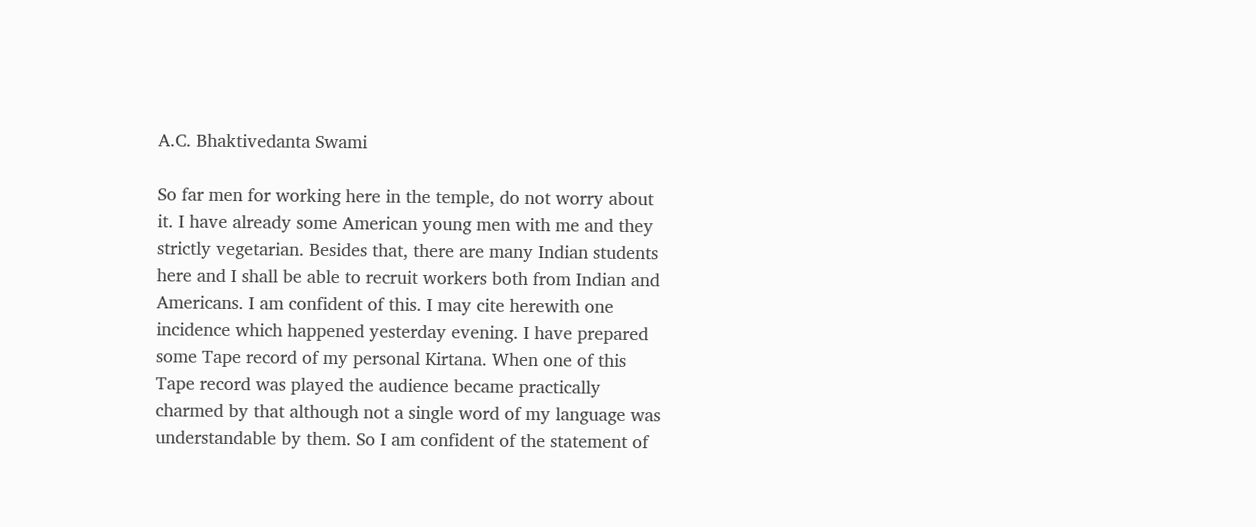A.C. Bhaktivedanta Swami

So far men for working here in the temple, do not worry about it. I have already some American young men with me and they strictly vegetarian. Besides that, there are many Indian students here and I shall be able to recruit workers both from Indian and Americans. I am confident of this. I may cite herewith one incidence which happened yesterday evening. I have prepared some Tape record of my personal Kirtana. When one of this Tape record was played the audience became practically charmed by that although not a single word of my language was understandable by them. So I am confident of the statement of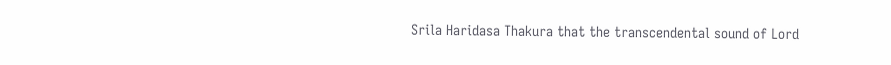Srila Haridasa Thakura that the transcendental sound of Lord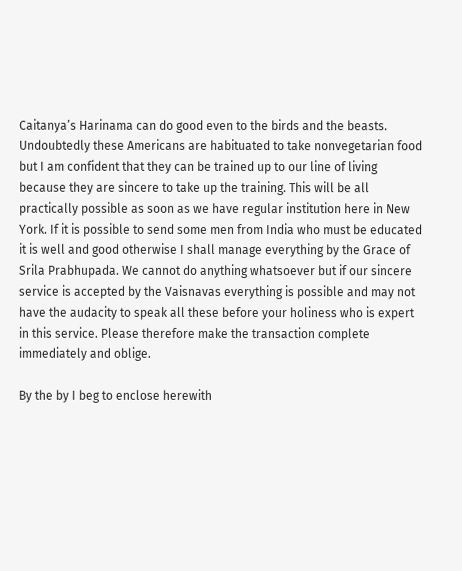Caitanya’s Harinama can do good even to the birds and the beasts. Undoubtedly these Americans are habituated to take nonvegetarian food but I am confident that they can be trained up to our line of living because they are sincere to take up the training. This will be all practically possible as soon as we have regular institution here in New York. If it is possible to send some men from India who must be educated it is well and good otherwise I shall manage everything by the Grace of Srila Prabhupada. We cannot do anything whatsoever but if our sincere service is accepted by the Vaisnavas everything is possible and may not have the audacity to speak all these before your holiness who is expert in this service. Please therefore make the transaction complete immediately and oblige.

By the by I beg to enclose herewith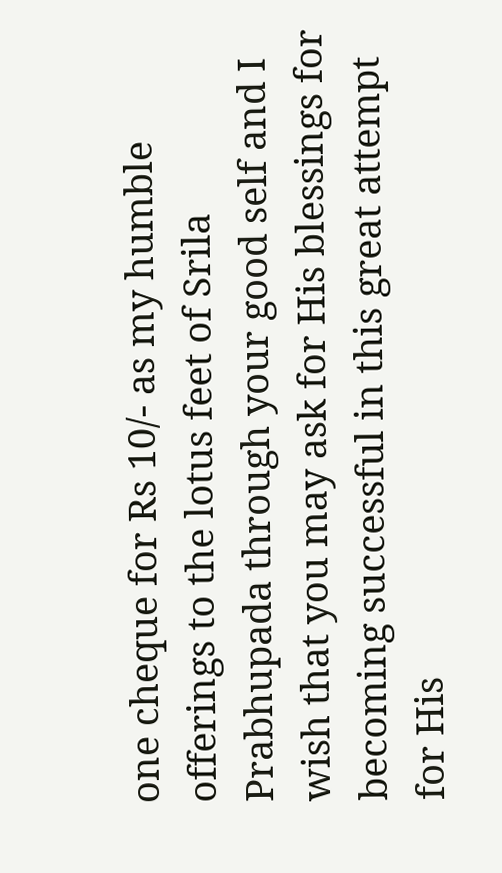one cheque for Rs 10/- as my humble offerings to the lotus feet of Srila Prabhupada through your good self and I wish that you may ask for His blessings for becoming successful in this great attempt for His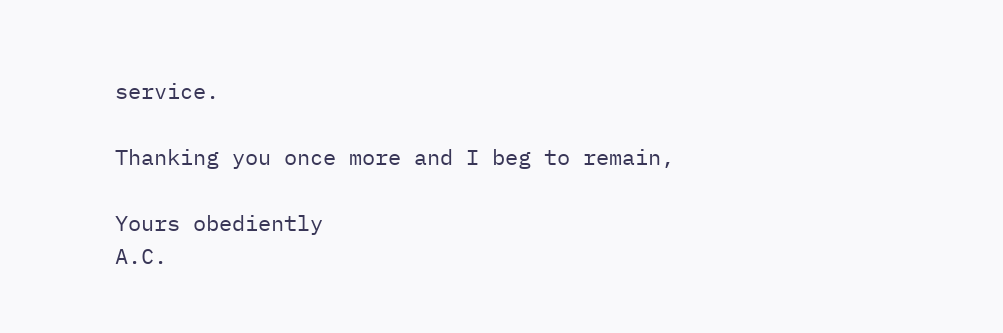service.

Thanking you once more and I beg to remain,

Yours obediently
A.C.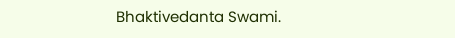Bhaktivedanta Swami.